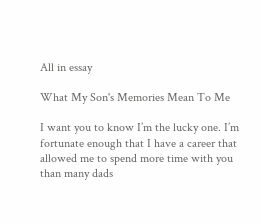All in essay

What My Son's Memories Mean To Me

I want you to know I’m the lucky one. I’m fortunate enough that I have a career that allowed me to spend more time with you than many dads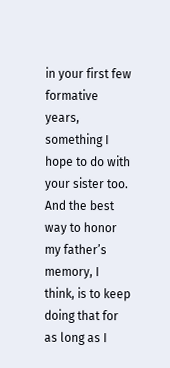in your first few formative years, something I hope to do with your sister too. And the best way to honor my father’s memory, I think, is to keep doing that for as long as I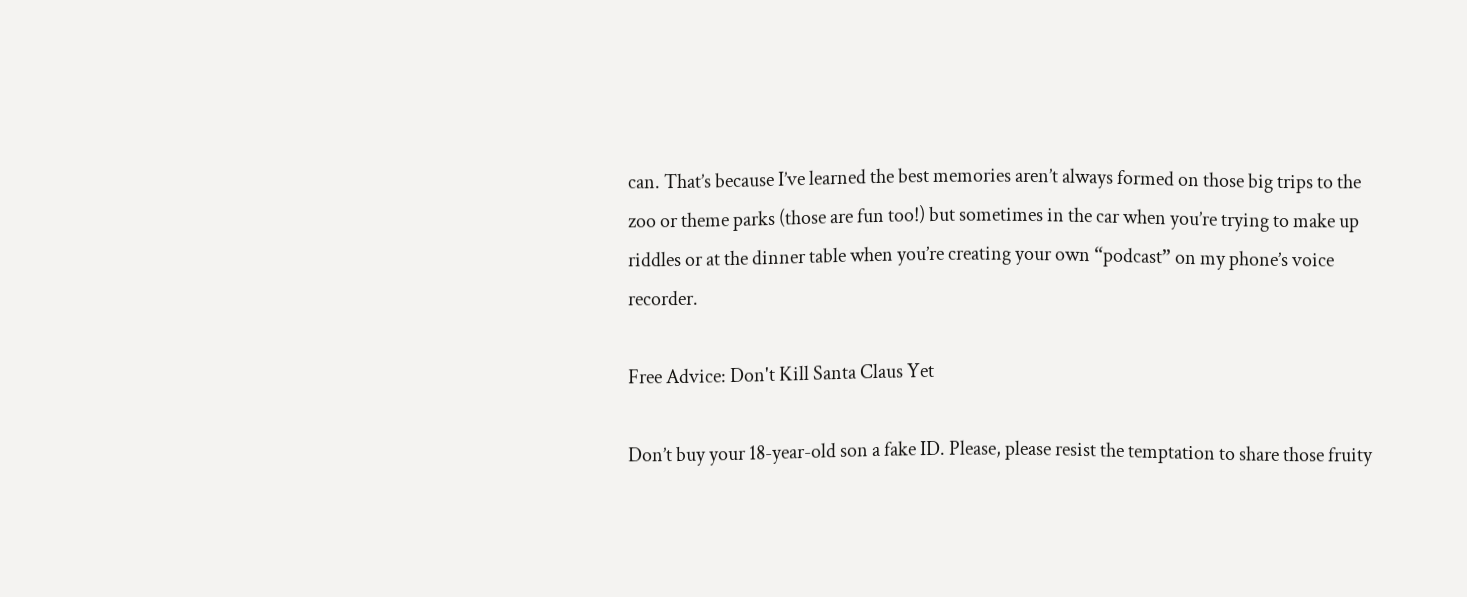can. That’s because I’ve learned the best memories aren’t always formed on those big trips to the zoo or theme parks (those are fun too!) but sometimes in the car when you’re trying to make up riddles or at the dinner table when you’re creating your own “podcast” on my phone’s voice recorder.

Free Advice: Don't Kill Santa Claus Yet

Don’t buy your 18-year-old son a fake ID. Please, please resist the temptation to share those fruity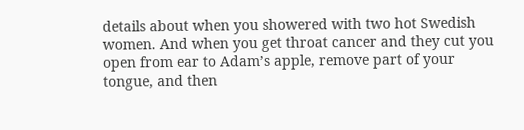details about when you showered with two hot Swedish women. And when you get throat cancer and they cut you open from ear to Adam’s apple, remove part of your tongue, and then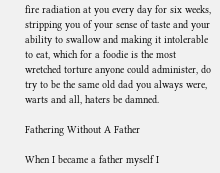fire radiation at you every day for six weeks, stripping you of your sense of taste and your ability to swallow and making it intolerable to eat, which for a foodie is the most wretched torture anyone could administer, do try to be the same old dad you always were, warts and all, haters be damned.

Fathering Without A Father

When I became a father myself I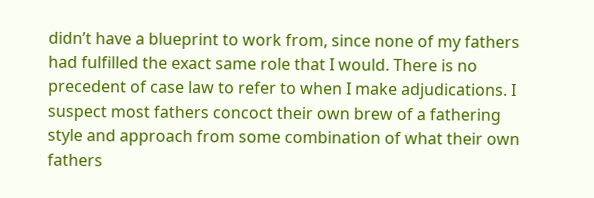didn’t have a blueprint to work from, since none of my fathers had fulfilled the exact same role that I would. There is no precedent of case law to refer to when I make adjudications. I suspect most fathers concoct their own brew of a fathering style and approach from some combination of what their own fathers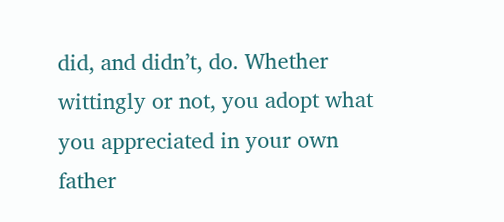did, and didn’t, do. Whether wittingly or not, you adopt what you appreciated in your own father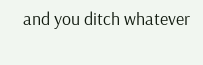and you ditch whatever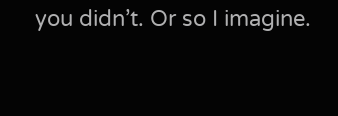you didn’t. Or so I imagine.